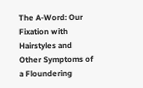The A-Word: Our Fixation with Hairstyles and Other Symptoms of a Floundering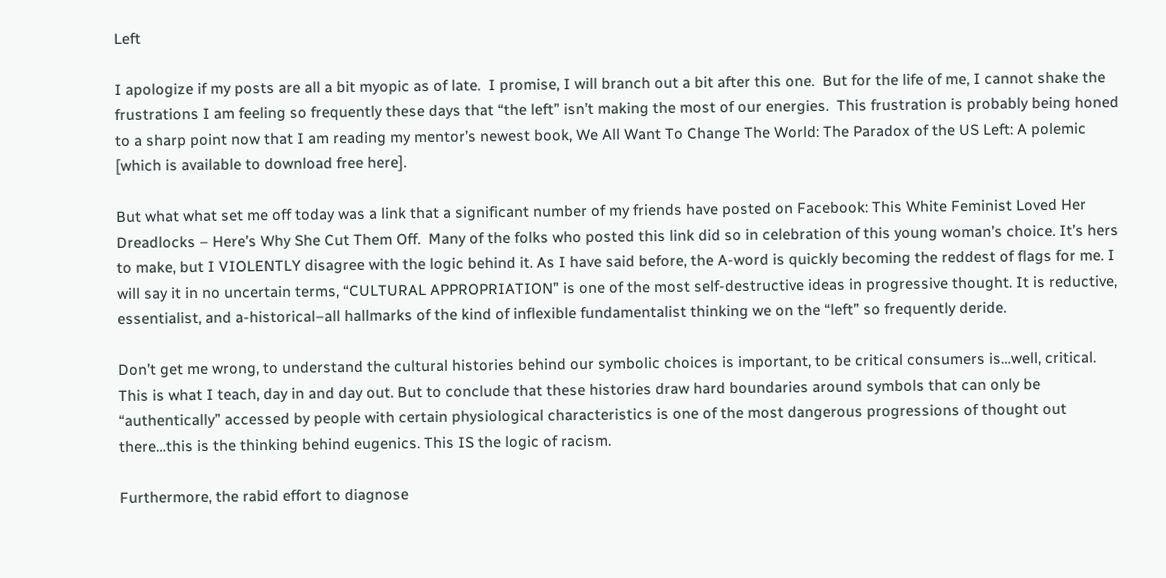Left

I apologize if my posts are all a bit myopic as of late.  I promise, I will branch out a bit after this one.  But for the life of me, I cannot shake the frustrations I am feeling so frequently these days that “the left” isn’t making the most of our energies.  This frustration is probably being honed to a sharp point now that I am reading my mentor’s newest book, We All Want To Change The World: The Paradox of the US Left: A polemic [which is available to download free here].

But what what set me off today was a link that a significant number of my friends have posted on Facebook: This White Feminist Loved Her Dreadlocks – Here’s Why She Cut Them Off.  Many of the folks who posted this link did so in celebration of this young woman’s choice. It’s hers to make, but I VIOLENTLY disagree with the logic behind it. As I have said before, the A-word is quickly becoming the reddest of flags for me. I will say it in no uncertain terms, “CULTURAL APPROPRIATION” is one of the most self-destructive ideas in progressive thought. It is reductive, essentialist, and a-historical–all hallmarks of the kind of inflexible fundamentalist thinking we on the “left” so frequently deride.

Don’t get me wrong, to understand the cultural histories behind our symbolic choices is important, to be critical consumers is…well, critical. This is what I teach, day in and day out. But to conclude that these histories draw hard boundaries around symbols that can only be “authentically” accessed by people with certain physiological characteristics is one of the most dangerous progressions of thought out there…this is the thinking behind eugenics. This IS the logic of racism.

Furthermore, the rabid effort to diagnose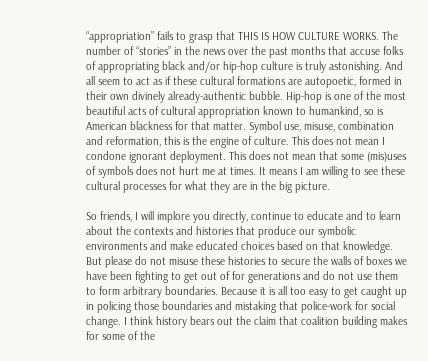“appropriation” fails to grasp that THIS IS HOW CULTURE WORKS. The number of “stories” in the news over the past months that accuse folks of appropriating black and/or hip-hop culture is truly astonishing. And all seem to act as if these cultural formations are autopoetic, formed in their own divinely already-authentic bubble. Hip-hop is one of the most beautiful acts of cultural appropriation known to humankind, so is American blackness for that matter. Symbol use, misuse, combination and reformation, this is the engine of culture. This does not mean I condone ignorant deployment. This does not mean that some (mis)uses of symbols does not hurt me at times. It means I am willing to see these cultural processes for what they are in the big picture.

So friends, I will implore you directly, continue to educate and to learn about the contexts and histories that produce our symbolic environments and make educated choices based on that knowledge. But please do not misuse these histories to secure the walls of boxes we have been fighting to get out of for generations and do not use them to form arbitrary boundaries. Because it is all too easy to get caught up in policing those boundaries and mistaking that police-work for social change. I think history bears out the claim that coalition building makes for some of the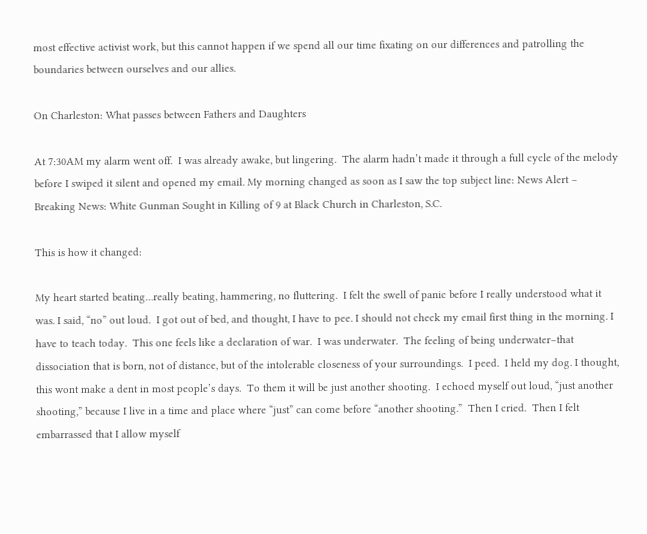most effective activist work, but this cannot happen if we spend all our time fixating on our differences and patrolling the boundaries between ourselves and our allies.

On Charleston: What passes between Fathers and Daughters

At 7:30AM my alarm went off.  I was already awake, but lingering.  The alarm hadn’t made it through a full cycle of the melody before I swiped it silent and opened my email. My morning changed as soon as I saw the top subject line: News Alert – Breaking News: White Gunman Sought in Killing of 9 at Black Church in Charleston, S.C.

This is how it changed:

My heart started beating…really beating, hammering, no fluttering.  I felt the swell of panic before I really understood what it was. I said, “no” out loud.  I got out of bed, and thought, I have to pee. I should not check my email first thing in the morning. I have to teach today.  This one feels like a declaration of war.  I was underwater.  The feeling of being underwater–that dissociation that is born, not of distance, but of the intolerable closeness of your surroundings.  I peed.  I held my dog. I thought, this wont make a dent in most people’s days.  To them it will be just another shooting.  I echoed myself out loud, “just another shooting,” because I live in a time and place where “just” can come before “another shooting.”  Then I cried.  Then I felt embarrassed that I allow myself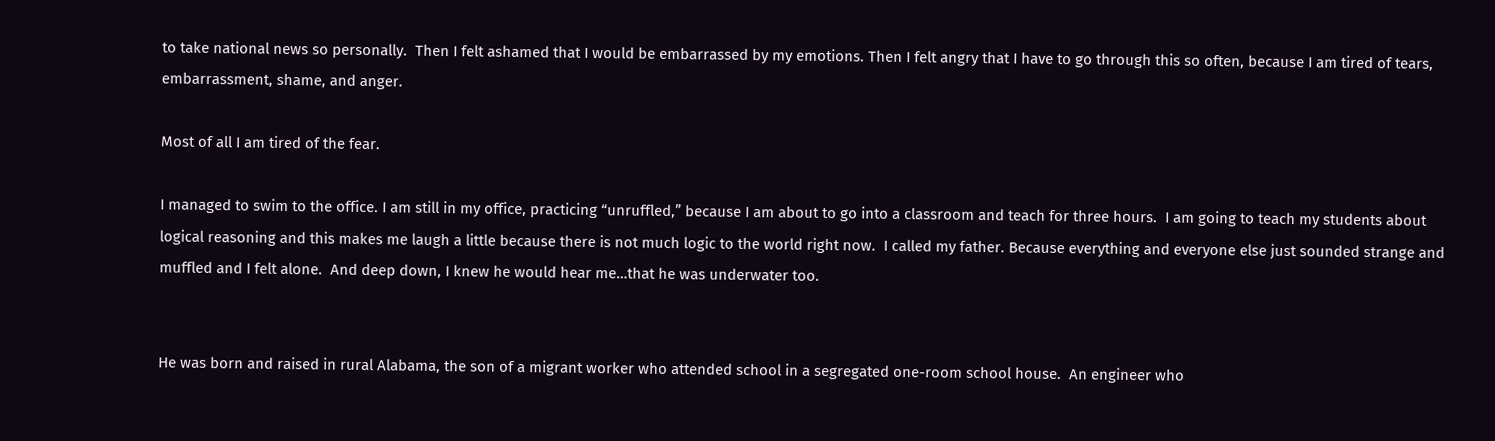to take national news so personally.  Then I felt ashamed that I would be embarrassed by my emotions. Then I felt angry that I have to go through this so often, because I am tired of tears, embarrassment, shame, and anger.

Most of all I am tired of the fear.

I managed to swim to the office. I am still in my office, practicing “unruffled,” because I am about to go into a classroom and teach for three hours.  I am going to teach my students about logical reasoning and this makes me laugh a little because there is not much logic to the world right now.  I called my father. Because everything and everyone else just sounded strange and muffled and I felt alone.  And deep down, I knew he would hear me…that he was underwater too.


He was born and raised in rural Alabama, the son of a migrant worker who attended school in a segregated one-room school house.  An engineer who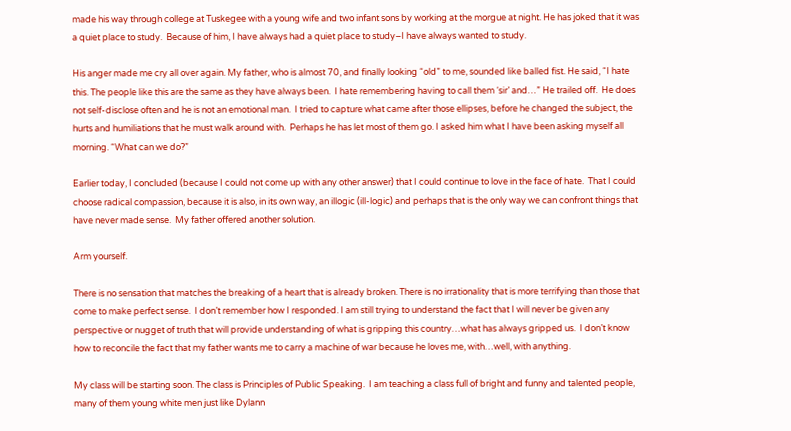made his way through college at Tuskegee with a young wife and two infant sons by working at the morgue at night. He has joked that it was a quiet place to study.  Because of him, I have always had a quiet place to study–I have always wanted to study.

His anger made me cry all over again. My father, who is almost 70, and finally looking “old” to me, sounded like balled fist. He said, “I hate this. The people like this are the same as they have always been.  I hate remembering having to call them ‘sir’ and…” He trailed off.  He does not self-disclose often and he is not an emotional man.  I tried to capture what came after those ellipses, before he changed the subject, the hurts and humiliations that he must walk around with.  Perhaps he has let most of them go. I asked him what I have been asking myself all morning. “What can we do?”

Earlier today, I concluded (because I could not come up with any other answer) that I could continue to love in the face of hate.  That I could choose radical compassion, because it is also, in its own way, an illogic (ill-logic) and perhaps that is the only way we can confront things that have never made sense.  My father offered another solution.

Arm yourself.

There is no sensation that matches the breaking of a heart that is already broken. There is no irrationality that is more terrifying than those that come to make perfect sense.  I don’t remember how I responded. I am still trying to understand the fact that I will never be given any perspective or nugget of truth that will provide understanding of what is gripping this country…what has always gripped us.  I don’t know how to reconcile the fact that my father wants me to carry a machine of war because he loves me, with…well, with anything.

My class will be starting soon. The class is Principles of Public Speaking.  I am teaching a class full of bright and funny and talented people, many of them young white men just like Dylann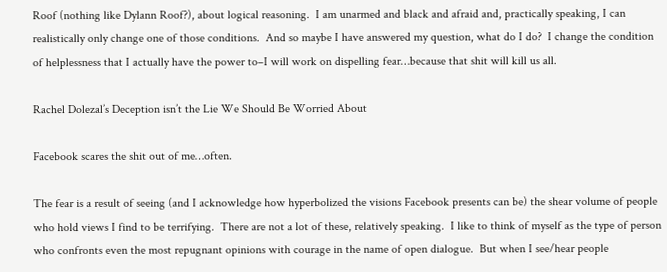Roof (nothing like Dylann Roof?), about logical reasoning.  I am unarmed and black and afraid and, practically speaking, I can realistically only change one of those conditions.  And so maybe I have answered my question, what do I do?  I change the condition of helplessness that I actually have the power to–I will work on dispelling fear…because that shit will kill us all.

Rachel Dolezal’s Deception isn’t the Lie We Should Be Worried About

Facebook scares the shit out of me…often.

The fear is a result of seeing (and I acknowledge how hyperbolized the visions Facebook presents can be) the shear volume of people who hold views I find to be terrifying.  There are not a lot of these, relatively speaking.  I like to think of myself as the type of person who confronts even the most repugnant opinions with courage in the name of open dialogue.  But when I see/hear people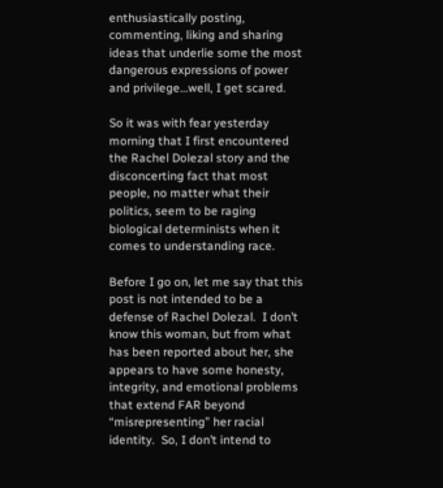enthusiastically posting, commenting, liking and sharing ideas that underlie some the most dangerous expressions of power and privilege…well, I get scared.

So it was with fear yesterday morning that I first encountered the Rachel Dolezal story and the disconcerting fact that most people, no matter what their politics, seem to be raging biological determinists when it comes to understanding race.

Before I go on, let me say that this post is not intended to be a defense of Rachel Dolezal.  I don’t know this woman, but from what has been reported about her, she appears to have some honesty, integrity, and emotional problems that extend FAR beyond “misrepresenting” her racial identity.  So, I don’t intend to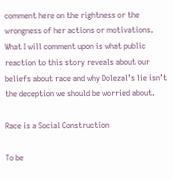comment here on the rightness or the wrongness of her actions or motivations.  What I will comment upon is what public reaction to this story reveals about our beliefs about race and why Dolezal’s lie isn’t the deception we should be worried about.

Race is a Social Construction

To be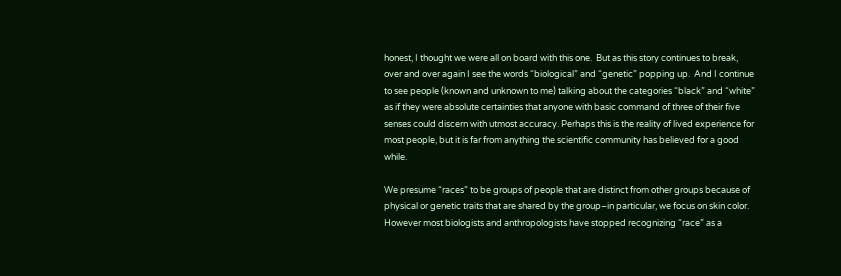honest, I thought we were all on board with this one.  But as this story continues to break, over and over again I see the words “biological” and “genetic” popping up.  And I continue to see people (known and unknown to me) talking about the categories “black” and “white” as if they were absolute certainties that anyone with basic command of three of their five senses could discern with utmost accuracy. Perhaps this is the reality of lived experience for most people, but it is far from anything the scientific community has believed for a good while.

We presume “races” to be groups of people that are distinct from other groups because of physical or genetic traits that are shared by the group–in particular, we focus on skin color.  However most biologists and anthropologists have stopped recognizing “race” as a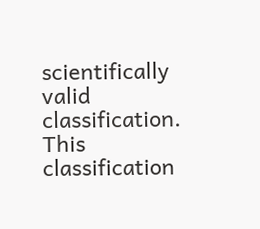scientifically valid classification.  This classification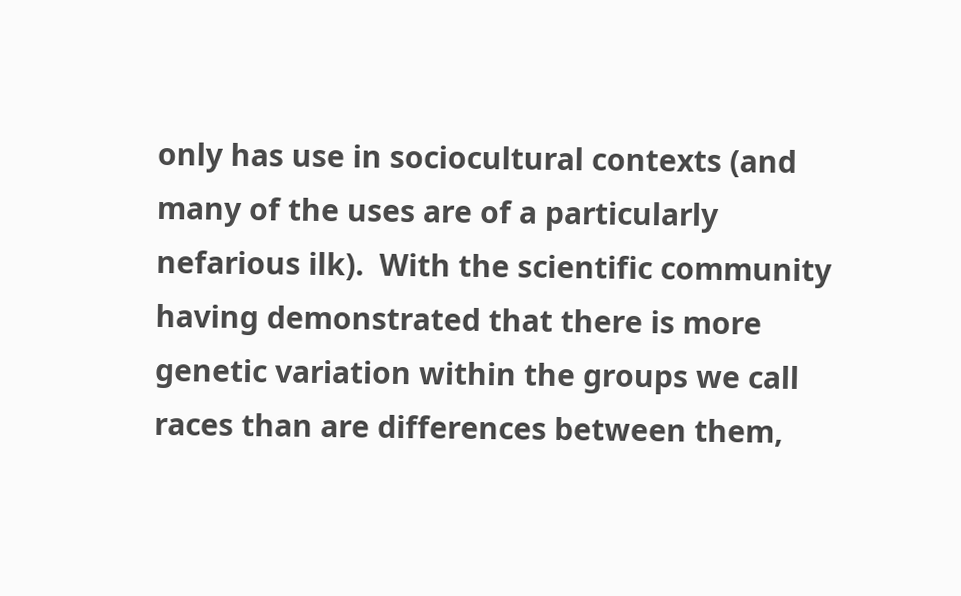only has use in sociocultural contexts (and many of the uses are of a particularly nefarious ilk).  With the scientific community having demonstrated that there is more genetic variation within the groups we call races than are differences between them,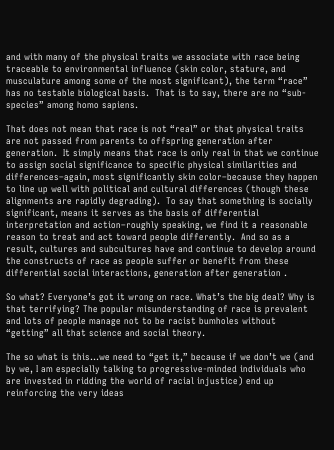and with many of the physical traits we associate with race being traceable to environmental influence (skin color, stature, and musculature among some of the most significant), the term “race” has no testable biological basis.  That is to say, there are no “sub-species” among homo sapiens.

That does not mean that race is not “real” or that physical traits are not passed from parents to offspring generation after generation.  It simply means that race is only real in that we continue to assign social significance to specific physical similarities and differences–again, most significantly skin color–because they happen to line up well with political and cultural differences (though these alignments are rapidly degrading).  To say that something is socially significant, means it serves as the basis of differential interpretation and action–roughly speaking, we find it a reasonable reason to treat and act toward people differently.  And so as a result, cultures and subcultures have and continue to develop around the constructs of race as people suffer or benefit from these differential social interactions, generation after generation .

So what? Everyone’s got it wrong on race. What’s the big deal? Why is that terrifying? The popular misunderstanding of race is prevalent and lots of people manage not to be racist bumholes without “getting” all that science and social theory.

The so what is this…we need to “get it,” because if we don’t we (and by we, I am especially talking to progressive-minded individuals who are invested in ridding the world of racial injustice) end up reinforcing the very ideas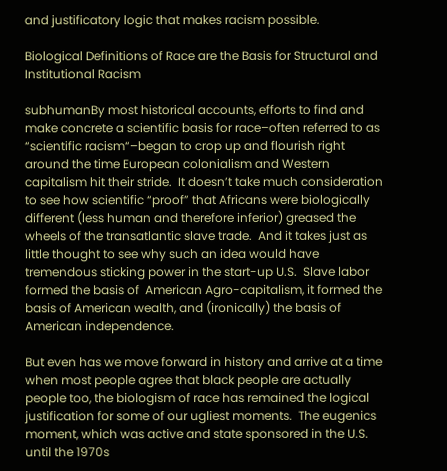and justificatory logic that makes racism possible.

Biological Definitions of Race are the Basis for Structural and Institutional Racism

subhumanBy most historical accounts, efforts to find and make concrete a scientific basis for race–often referred to as “scientific racism“–began to crop up and flourish right around the time European colonialism and Western capitalism hit their stride.  It doesn’t take much consideration to see how scientific “proof” that Africans were biologically different (less human and therefore inferior) greased the wheels of the transatlantic slave trade.  And it takes just as little thought to see why such an idea would have tremendous sticking power in the start-up U.S.  Slave labor formed the basis of  American Agro-capitalism, it formed the basis of American wealth, and (ironically) the basis of American independence.

But even has we move forward in history and arrive at a time when most people agree that black people are actually people too, the biologism of race has remained the logical justification for some of our ugliest moments.  The eugenics moment, which was active and state sponsored in the U.S. until the 1970s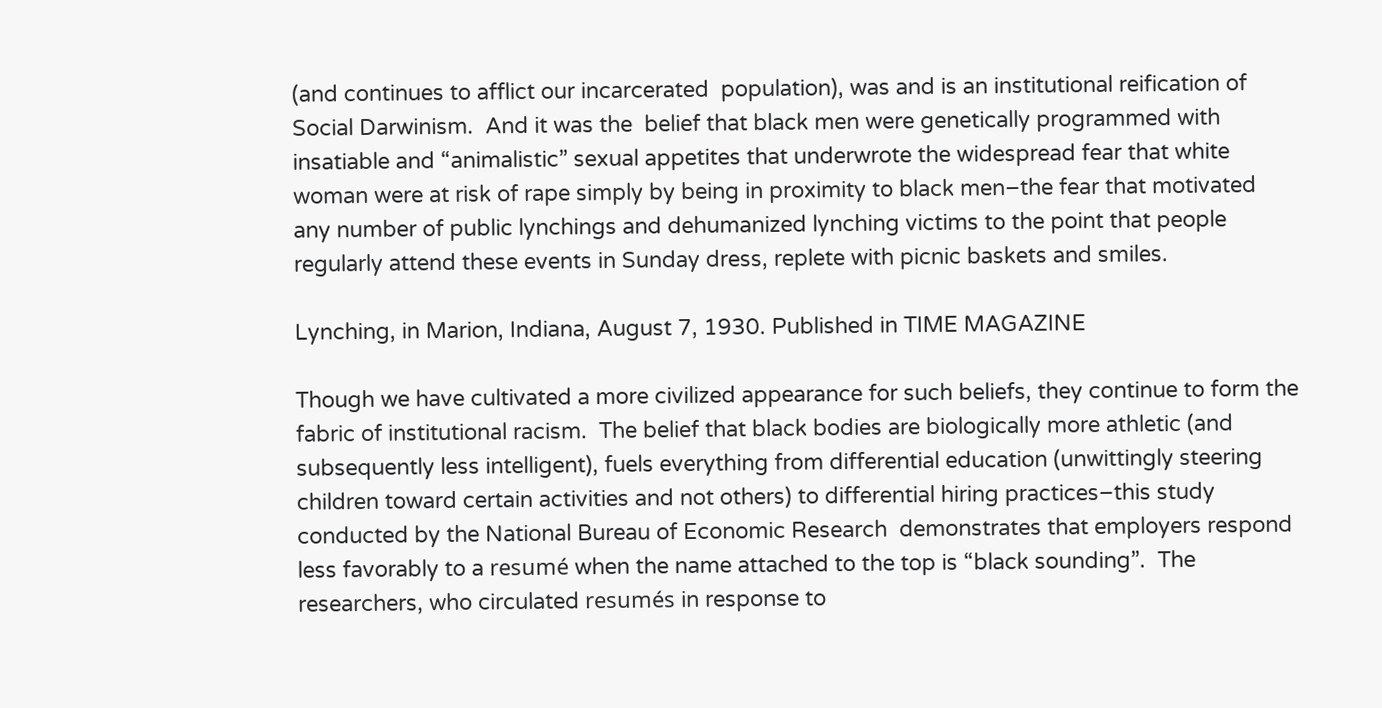(and continues to afflict our incarcerated  population), was and is an institutional reification of Social Darwinism.  And it was the  belief that black men were genetically programmed with insatiable and “animalistic” sexual appetites that underwrote the widespread fear that white woman were at risk of rape simply by being in proximity to black men–the fear that motivated any number of public lynchings and dehumanized lynching victims to the point that people regularly attend these events in Sunday dress, replete with picnic baskets and smiles.

Lynching, in Marion, Indiana, August 7, 1930. Published in TIME MAGAZINE

Though we have cultivated a more civilized appearance for such beliefs, they continue to form the fabric of institutional racism.  The belief that black bodies are biologically more athletic (and subsequently less intelligent), fuels everything from differential education (unwittingly steering children toward certain activities and not others) to differential hiring practices–this study conducted by the National Bureau of Economic Research  demonstrates that employers respond less favorably to a resumé when the name attached to the top is “black sounding”.  The researchers, who circulated resumés in response to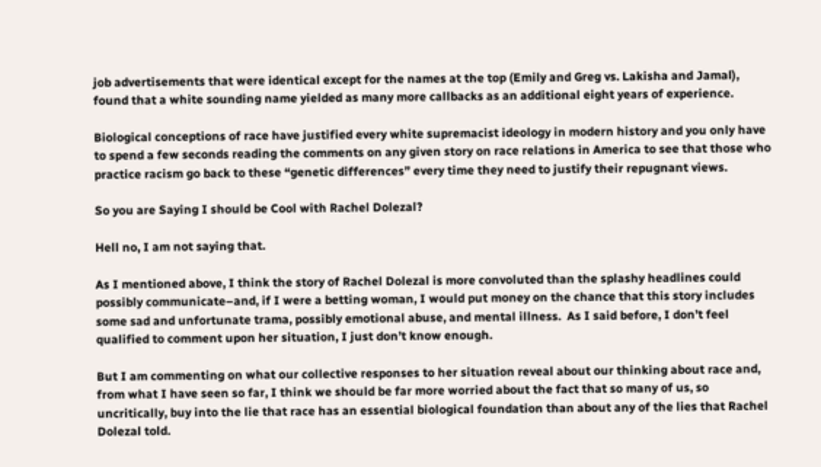job advertisements that were identical except for the names at the top (Emily and Greg vs. Lakisha and Jamal), found that a white sounding name yielded as many more callbacks as an additional eight years of experience.

Biological conceptions of race have justified every white supremacist ideology in modern history and you only have to spend a few seconds reading the comments on any given story on race relations in America to see that those who practice racism go back to these “genetic differences” every time they need to justify their repugnant views.

So you are Saying I should be Cool with Rachel Dolezal?

Hell no, I am not saying that.

As I mentioned above, I think the story of Rachel Dolezal is more convoluted than the splashy headlines could possibly communicate–and, if I were a betting woman, I would put money on the chance that this story includes some sad and unfortunate trama, possibly emotional abuse, and mental illness.  As I said before, I don’t feel qualified to comment upon her situation, I just don’t know enough.

But I am commenting on what our collective responses to her situation reveal about our thinking about race and, from what I have seen so far, I think we should be far more worried about the fact that so many of us, so uncritically, buy into the lie that race has an essential biological foundation than about any of the lies that Rachel Dolezal told.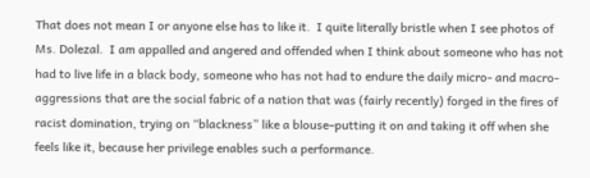That does not mean I or anyone else has to like it.  I quite literally bristle when I see photos of Ms. Dolezal.  I am appalled and angered and offended when I think about someone who has not had to live life in a black body, someone who has not had to endure the daily micro- and macro-aggressions that are the social fabric of a nation that was (fairly recently) forged in the fires of racist domination, trying on “blackness” like a blouse–putting it on and taking it off when she feels like it, because her privilege enables such a performance.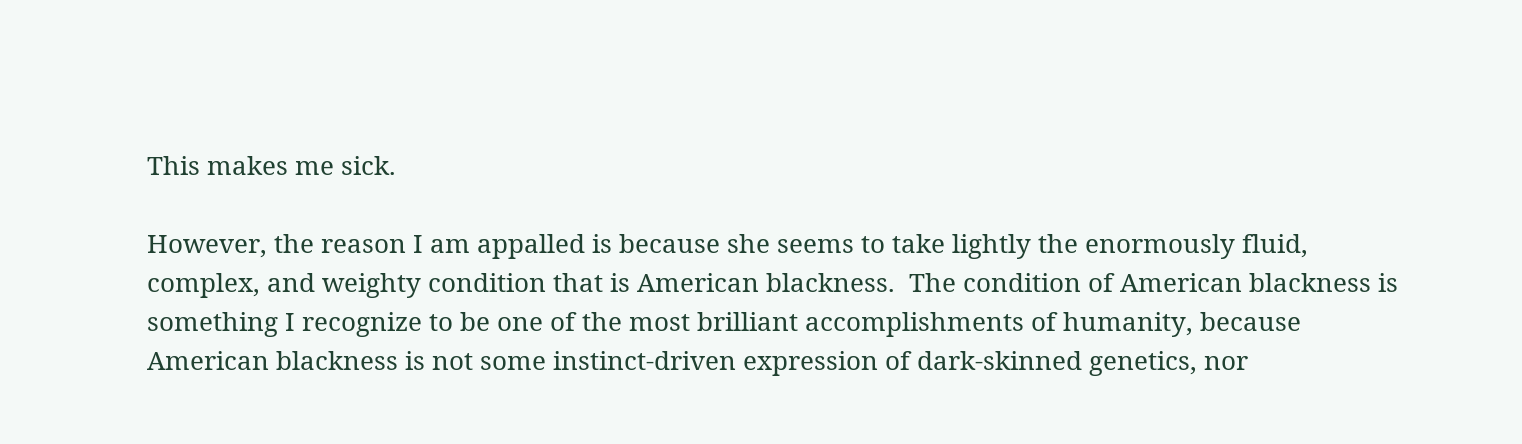This makes me sick.

However, the reason I am appalled is because she seems to take lightly the enormously fluid, complex, and weighty condition that is American blackness.  The condition of American blackness is something I recognize to be one of the most brilliant accomplishments of humanity, because American blackness is not some instinct-driven expression of dark-skinned genetics, nor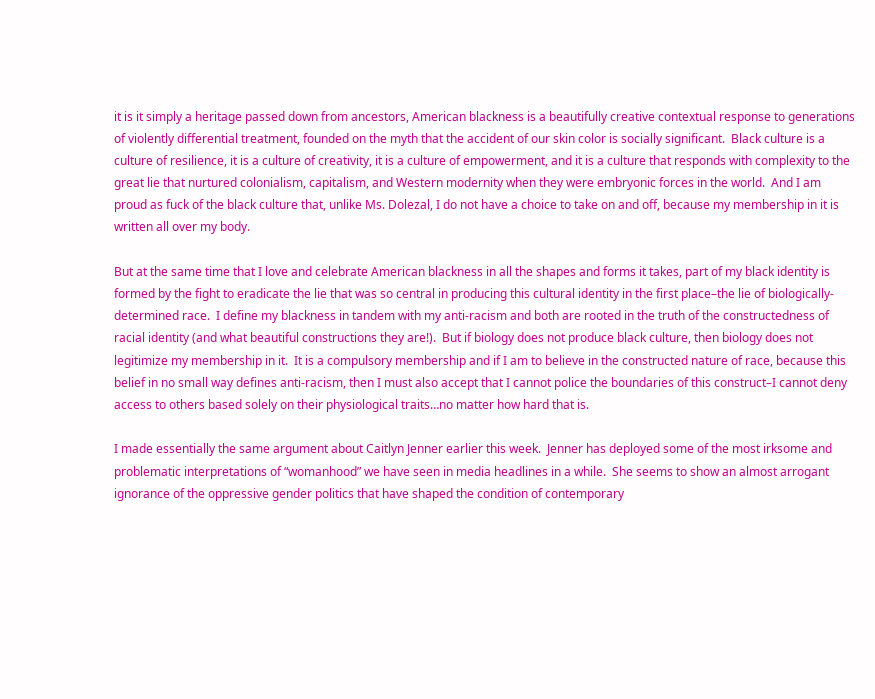it is it simply a heritage passed down from ancestors, American blackness is a beautifully creative contextual response to generations of violently differential treatment, founded on the myth that the accident of our skin color is socially significant.  Black culture is a culture of resilience, it is a culture of creativity, it is a culture of empowerment, and it is a culture that responds with complexity to the great lie that nurtured colonialism, capitalism, and Western modernity when they were embryonic forces in the world.  And I am proud as fuck of the black culture that, unlike Ms. Dolezal, I do not have a choice to take on and off, because my membership in it is written all over my body.

But at the same time that I love and celebrate American blackness in all the shapes and forms it takes, part of my black identity is formed by the fight to eradicate the lie that was so central in producing this cultural identity in the first place–the lie of biologically-determined race.  I define my blackness in tandem with my anti-racism and both are rooted in the truth of the constructedness of racial identity (and what beautiful constructions they are!).  But if biology does not produce black culture, then biology does not legitimize my membership in it.  It is a compulsory membership and if I am to believe in the constructed nature of race, because this belief in no small way defines anti-racism, then I must also accept that I cannot police the boundaries of this construct–I cannot deny access to others based solely on their physiological traits…no matter how hard that is.

I made essentially the same argument about Caitlyn Jenner earlier this week.  Jenner has deployed some of the most irksome and problematic interpretations of “womanhood” we have seen in media headlines in a while.  She seems to show an almost arrogant ignorance of the oppressive gender politics that have shaped the condition of contemporary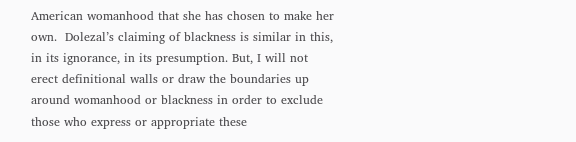American womanhood that she has chosen to make her own.  Dolezal’s claiming of blackness is similar in this, in its ignorance, in its presumption. But, I will not erect definitional walls or draw the boundaries up around womanhood or blackness in order to exclude those who express or appropriate these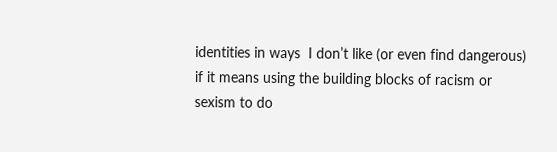identities in ways  I don’t like (or even find dangerous) if it means using the building blocks of racism or sexism to do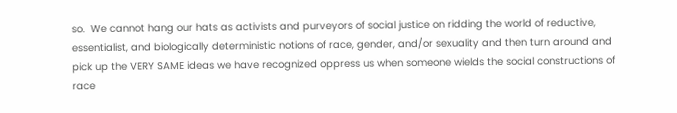so.  We cannot hang our hats as activists and purveyors of social justice on ridding the world of reductive, essentialist, and biologically deterministic notions of race, gender, and/or sexuality and then turn around and pick up the VERY SAME ideas we have recognized oppress us when someone wields the social constructions of race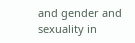and gender and sexuality in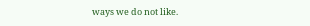ways we do not like.